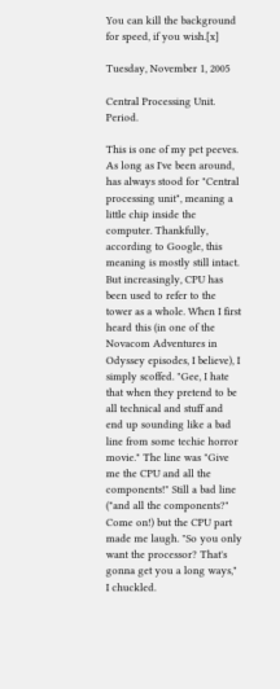You can kill the background for speed, if you wish.[x]

Tuesday, November 1, 2005

Central Processing Unit. Period.

This is one of my pet peeves. As long as I've been around, has always stood for "Central processing unit", meaning a little chip inside the computer. Thankfully, according to Google, this meaning is mostly still intact. But increasingly, CPU has been used to refer to the tower as a whole. When I first heard this (in one of the Novacom Adventures in Odyssey episodes, I believe), I simply scoffed. "Gee, I hate that when they pretend to be all technical and stuff and end up sounding like a bad line from some techie horror movie." The line was "Give me the CPU and all the components!" Still a bad line ("and all the components?" Come on!) but the CPU part made me laugh. "So you only want the processor? That's gonna get you a long ways," I chuckled.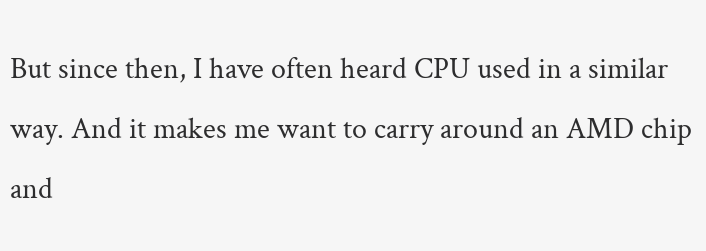But since then, I have often heard CPU used in a similar way. And it makes me want to carry around an AMD chip and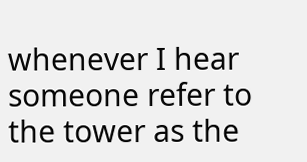whenever I hear someone refer to the tower as the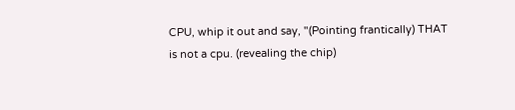CPU, whip it out and say, "(Pointing frantically) THAT is not a cpu. (revealing the chip)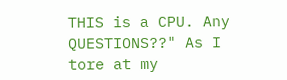THIS is a CPU. Any QUESTIONS??" As I tore at my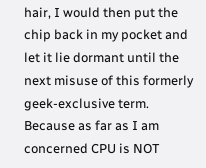hair, I would then put the chip back in my pocket and let it lie dormant until the next misuse of this formerly geek-exclusive term. Because as far as I am concerned CPU is NOT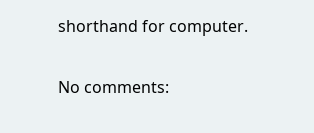shorthand for computer.

No comments: